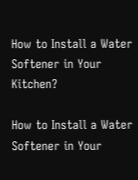How to Install a Water Softener in Your Kitchen?

How to Install a Water Softener in Your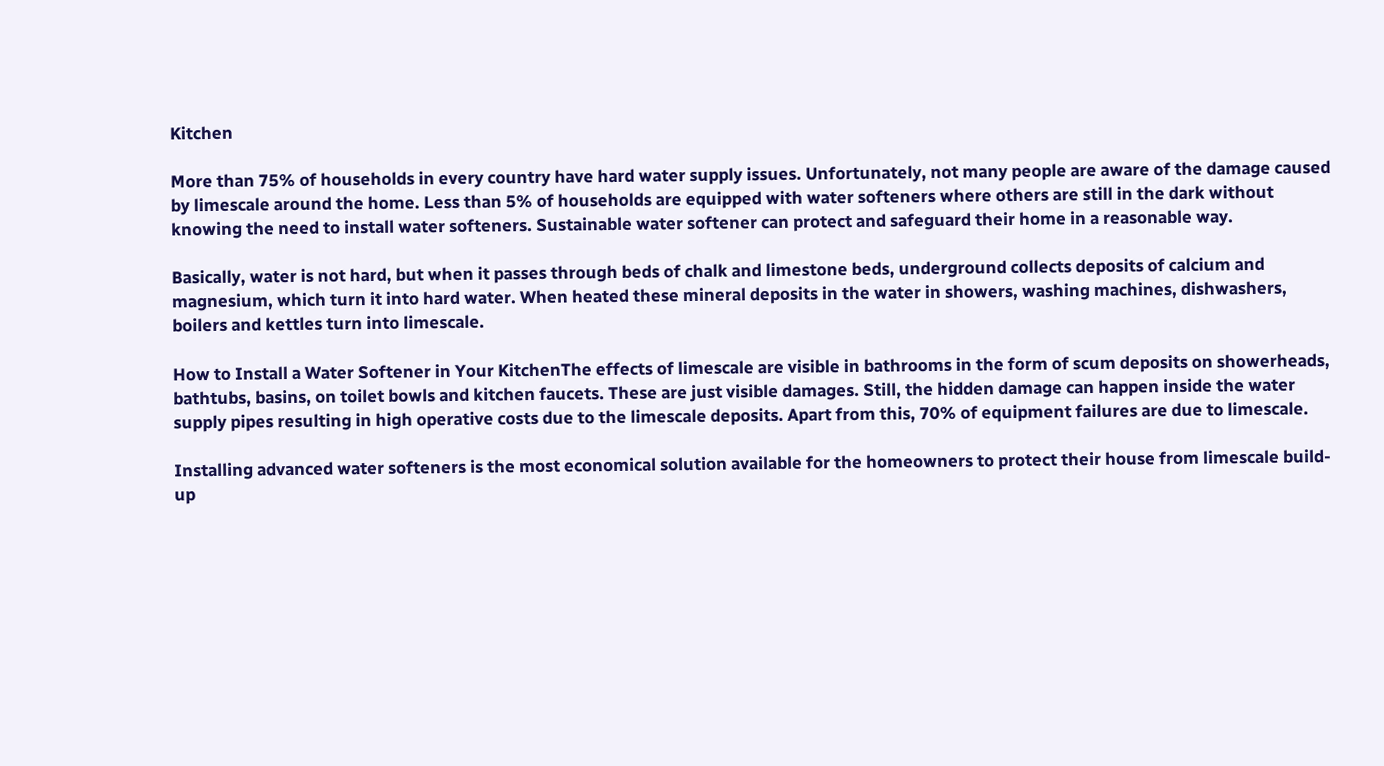Kitchen

More than 75% of households in every country have hard water supply issues. Unfortunately, not many people are aware of the damage caused by limescale around the home. Less than 5% of households are equipped with water softeners where others are still in the dark without knowing the need to install water softeners. Sustainable water softener can protect and safeguard their home in a reasonable way.

Basically, water is not hard, but when it passes through beds of chalk and limestone beds, underground collects deposits of calcium and magnesium, which turn it into hard water. When heated these mineral deposits in the water in showers, washing machines, dishwashers, boilers and kettles turn into limescale.

How to Install a Water Softener in Your KitchenThe effects of limescale are visible in bathrooms in the form of scum deposits on showerheads, bathtubs, basins, on toilet bowls and kitchen faucets. These are just visible damages. Still, the hidden damage can happen inside the water supply pipes resulting in high operative costs due to the limescale deposits. Apart from this, 70% of equipment failures are due to limescale.

Installing advanced water softeners is the most economical solution available for the homeowners to protect their house from limescale build-up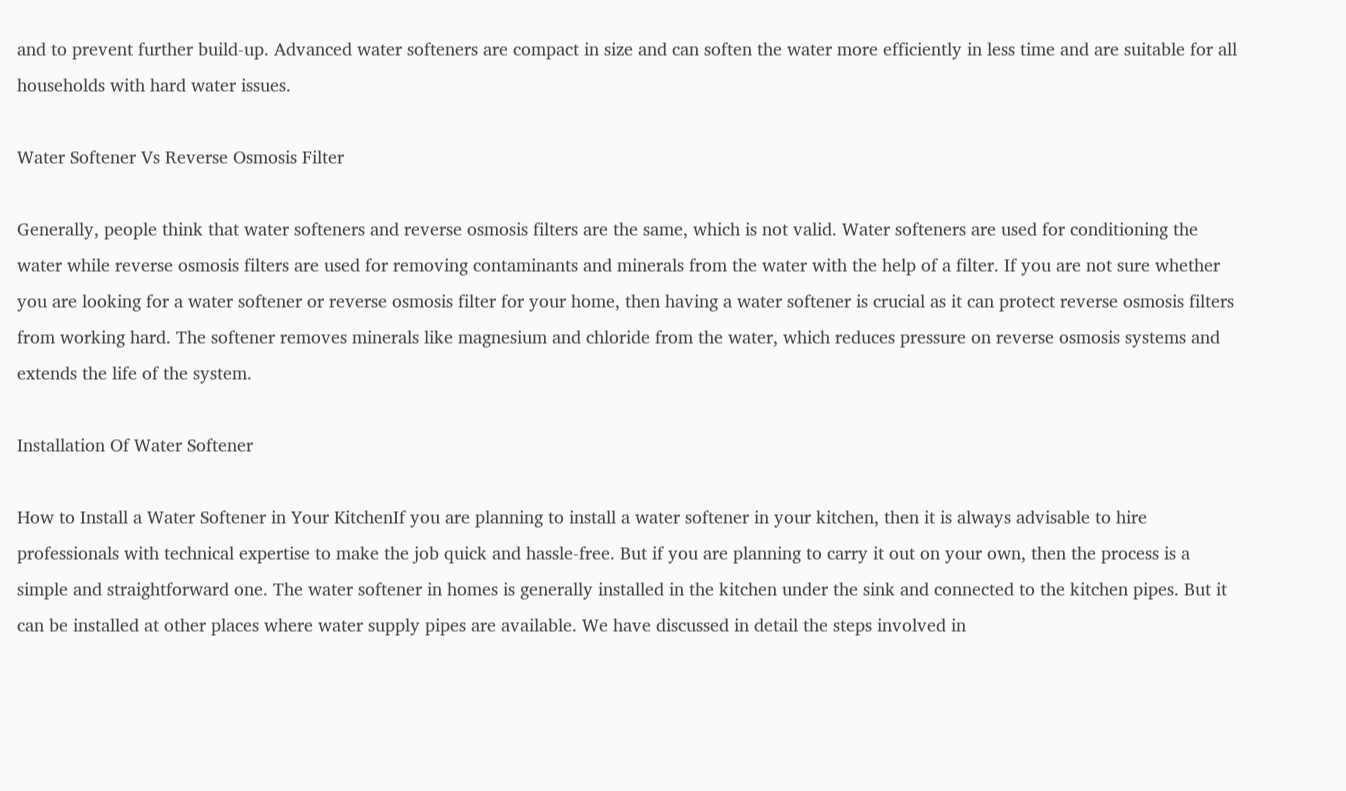and to prevent further build-up. Advanced water softeners are compact in size and can soften the water more efficiently in less time and are suitable for all households with hard water issues.

Water Softener Vs Reverse Osmosis Filter

Generally, people think that water softeners and reverse osmosis filters are the same, which is not valid. Water softeners are used for conditioning the water while reverse osmosis filters are used for removing contaminants and minerals from the water with the help of a filter. If you are not sure whether you are looking for a water softener or reverse osmosis filter for your home, then having a water softener is crucial as it can protect reverse osmosis filters from working hard. The softener removes minerals like magnesium and chloride from the water, which reduces pressure on reverse osmosis systems and extends the life of the system.

Installation Of Water Softener

How to Install a Water Softener in Your KitchenIf you are planning to install a water softener in your kitchen, then it is always advisable to hire professionals with technical expertise to make the job quick and hassle-free. But if you are planning to carry it out on your own, then the process is a simple and straightforward one. The water softener in homes is generally installed in the kitchen under the sink and connected to the kitchen pipes. But it can be installed at other places where water supply pipes are available. We have discussed in detail the steps involved in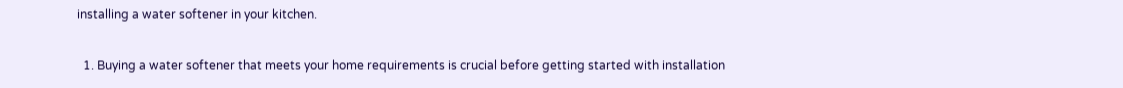installing a water softener in your kitchen.

  1. Buying a water softener that meets your home requirements is crucial before getting started with installation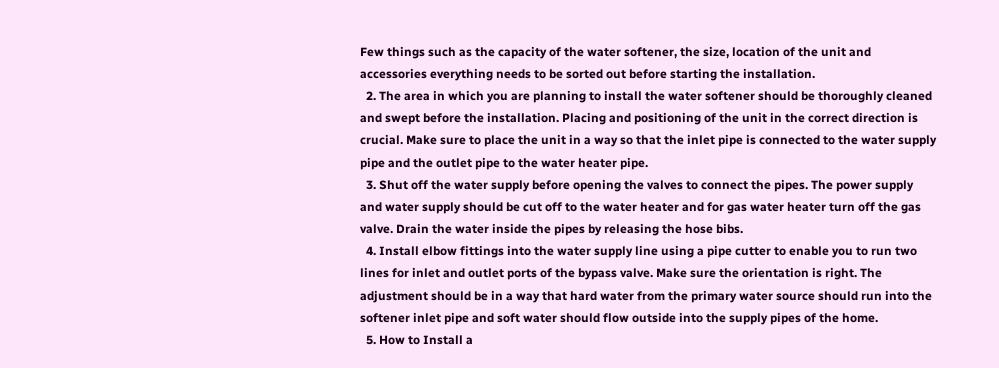Few things such as the capacity of the water softener, the size, location of the unit and accessories everything needs to be sorted out before starting the installation.
  2. The area in which you are planning to install the water softener should be thoroughly cleaned and swept before the installation. Placing and positioning of the unit in the correct direction is crucial. Make sure to place the unit in a way so that the inlet pipe is connected to the water supply pipe and the outlet pipe to the water heater pipe.
  3. Shut off the water supply before opening the valves to connect the pipes. The power supply and water supply should be cut off to the water heater and for gas water heater turn off the gas valve. Drain the water inside the pipes by releasing the hose bibs.
  4. Install elbow fittings into the water supply line using a pipe cutter to enable you to run two lines for inlet and outlet ports of the bypass valve. Make sure the orientation is right. The adjustment should be in a way that hard water from the primary water source should run into the softener inlet pipe and soft water should flow outside into the supply pipes of the home.
  5. How to Install a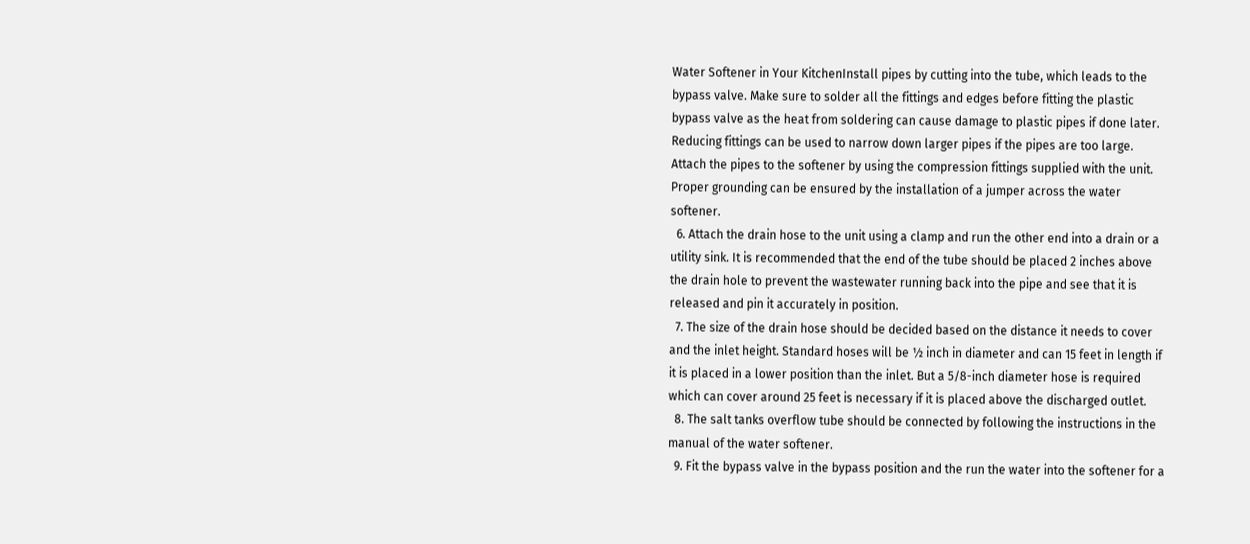Water Softener in Your KitchenInstall pipes by cutting into the tube, which leads to the bypass valve. Make sure to solder all the fittings and edges before fitting the plastic bypass valve as the heat from soldering can cause damage to plastic pipes if done later. Reducing fittings can be used to narrow down larger pipes if the pipes are too large. Attach the pipes to the softener by using the compression fittings supplied with the unit. Proper grounding can be ensured by the installation of a jumper across the water softener.
  6. Attach the drain hose to the unit using a clamp and run the other end into a drain or a utility sink. It is recommended that the end of the tube should be placed 2 inches above the drain hole to prevent the wastewater running back into the pipe and see that it is released and pin it accurately in position.
  7. The size of the drain hose should be decided based on the distance it needs to cover and the inlet height. Standard hoses will be ½ inch in diameter and can 15 feet in length if it is placed in a lower position than the inlet. But a 5/8-inch diameter hose is required which can cover around 25 feet is necessary if it is placed above the discharged outlet.
  8. The salt tanks overflow tube should be connected by following the instructions in the manual of the water softener.
  9. Fit the bypass valve in the bypass position and the run the water into the softener for a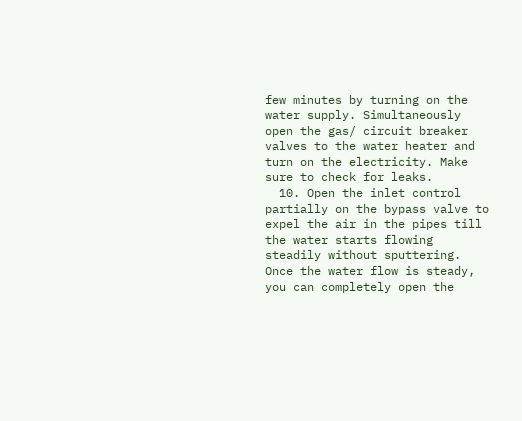few minutes by turning on the water supply. Simultaneously open the gas/ circuit breaker valves to the water heater and turn on the electricity. Make sure to check for leaks.
  10. Open the inlet control partially on the bypass valve to expel the air in the pipes till the water starts flowing steadily without sputtering. Once the water flow is steady, you can completely open the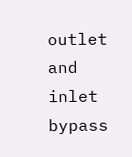outlet and inlet bypass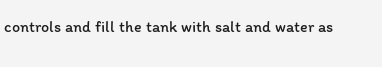controls and fill the tank with salt and water as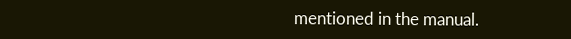mentioned in the manual.